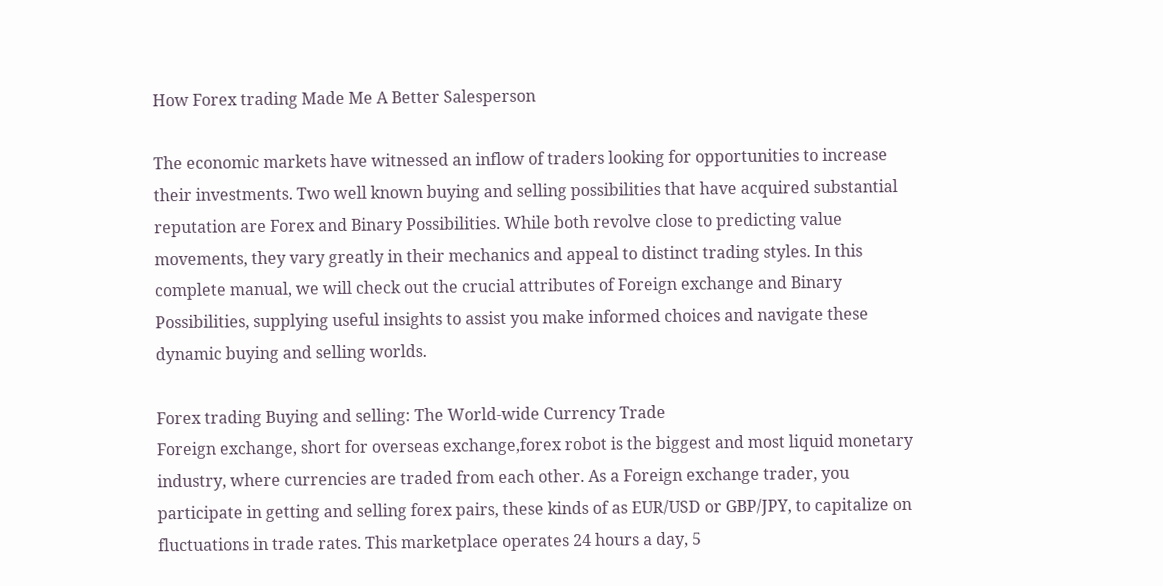How Forex trading Made Me A Better Salesperson

The economic markets have witnessed an inflow of traders looking for opportunities to increase their investments. Two well known buying and selling possibilities that have acquired substantial reputation are Forex and Binary Possibilities. While both revolve close to predicting value movements, they vary greatly in their mechanics and appeal to distinct trading styles. In this complete manual, we will check out the crucial attributes of Foreign exchange and Binary Possibilities, supplying useful insights to assist you make informed choices and navigate these dynamic buying and selling worlds.

Forex trading Buying and selling: The World-wide Currency Trade
Foreign exchange, short for overseas exchange,forex robot is the biggest and most liquid monetary industry, where currencies are traded from each other. As a Foreign exchange trader, you participate in getting and selling forex pairs, these kinds of as EUR/USD or GBP/JPY, to capitalize on fluctuations in trade rates. This marketplace operates 24 hours a day, 5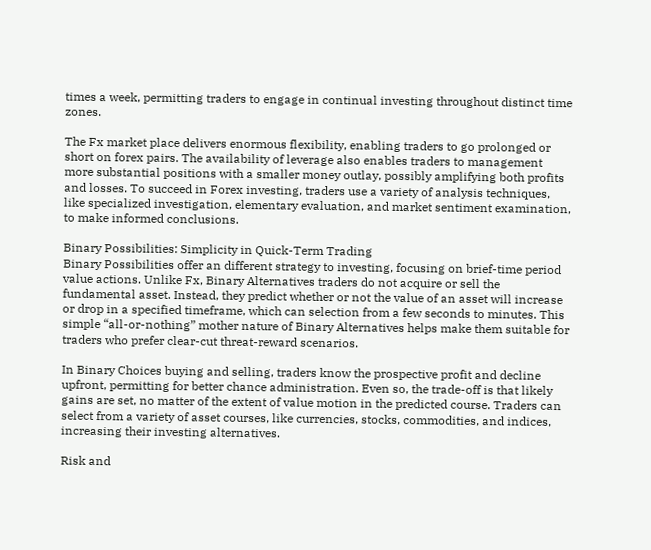times a week, permitting traders to engage in continual investing throughout distinct time zones.

The Fx market place delivers enormous flexibility, enabling traders to go prolonged or short on forex pairs. The availability of leverage also enables traders to management more substantial positions with a smaller money outlay, possibly amplifying both profits and losses. To succeed in Forex investing, traders use a variety of analysis techniques, like specialized investigation, elementary evaluation, and market sentiment examination, to make informed conclusions.

Binary Possibilities: Simplicity in Quick-Term Trading
Binary Possibilities offer an different strategy to investing, focusing on brief-time period value actions. Unlike Fx, Binary Alternatives traders do not acquire or sell the fundamental asset. Instead, they predict whether or not the value of an asset will increase or drop in a specified timeframe, which can selection from a few seconds to minutes. This simple “all-or-nothing” mother nature of Binary Alternatives helps make them suitable for traders who prefer clear-cut threat-reward scenarios.

In Binary Choices buying and selling, traders know the prospective profit and decline upfront, permitting for better chance administration. Even so, the trade-off is that likely gains are set, no matter of the extent of value motion in the predicted course. Traders can select from a variety of asset courses, like currencies, stocks, commodities, and indices, increasing their investing alternatives.

Risk and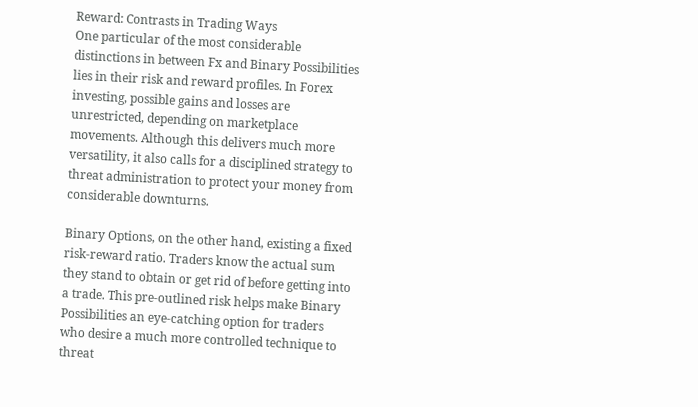Reward: Contrasts in Trading Ways
One particular of the most considerable distinctions in between Fx and Binary Possibilities lies in their risk and reward profiles. In Forex investing, possible gains and losses are unrestricted, depending on marketplace movements. Although this delivers much more versatility, it also calls for a disciplined strategy to threat administration to protect your money from considerable downturns.

Binary Options, on the other hand, existing a fixed risk-reward ratio. Traders know the actual sum they stand to obtain or get rid of before getting into a trade. This pre-outlined risk helps make Binary Possibilities an eye-catching option for traders who desire a much more controlled technique to threat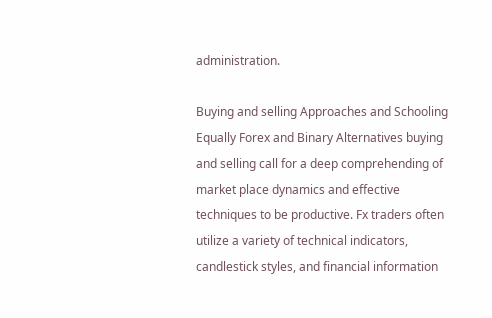administration.

Buying and selling Approaches and Schooling
Equally Forex and Binary Alternatives buying and selling call for a deep comprehending of market place dynamics and effective techniques to be productive. Fx traders often utilize a variety of technical indicators, candlestick styles, and financial information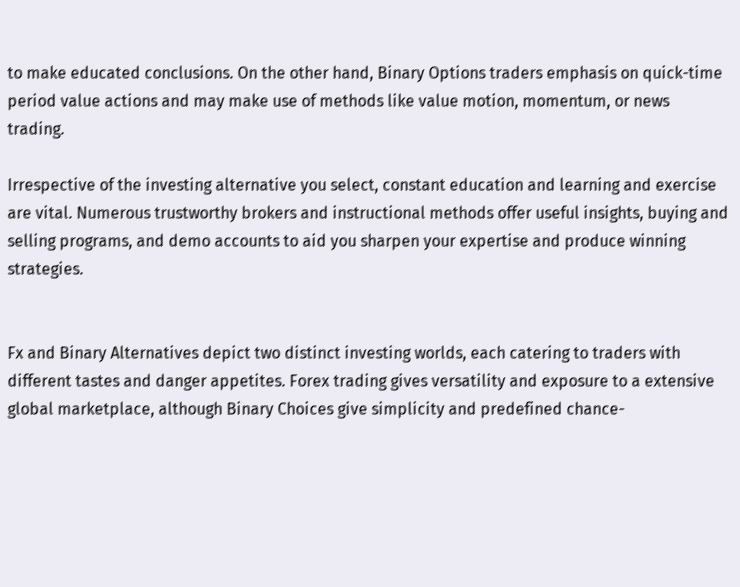to make educated conclusions. On the other hand, Binary Options traders emphasis on quick-time period value actions and may make use of methods like value motion, momentum, or news trading.

Irrespective of the investing alternative you select, constant education and learning and exercise are vital. Numerous trustworthy brokers and instructional methods offer useful insights, buying and selling programs, and demo accounts to aid you sharpen your expertise and produce winning strategies.


Fx and Binary Alternatives depict two distinct investing worlds, each catering to traders with different tastes and danger appetites. Forex trading gives versatility and exposure to a extensive global marketplace, although Binary Choices give simplicity and predefined chance-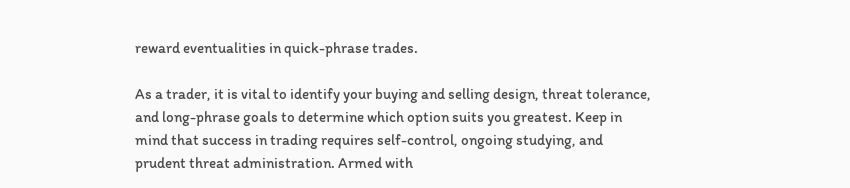reward eventualities in quick-phrase trades.

As a trader, it is vital to identify your buying and selling design, threat tolerance, and long-phrase goals to determine which option suits you greatest. Keep in mind that success in trading requires self-control, ongoing studying, and prudent threat administration. Armed with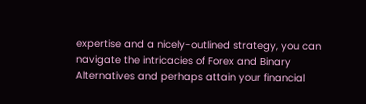expertise and a nicely-outlined strategy, you can navigate the intricacies of Forex and Binary Alternatives and perhaps attain your financial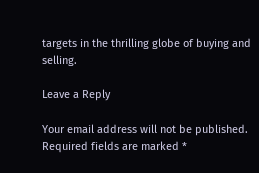targets in the thrilling globe of buying and selling.

Leave a Reply

Your email address will not be published. Required fields are marked *